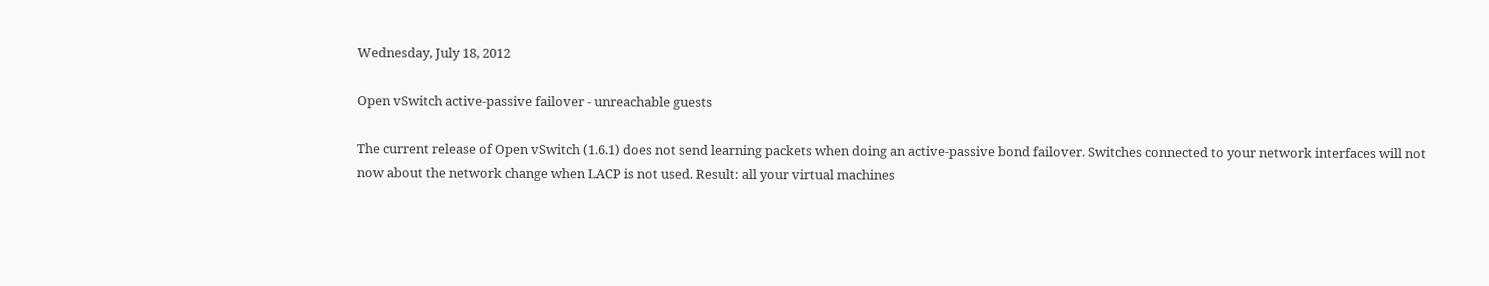Wednesday, July 18, 2012

Open vSwitch active-passive failover - unreachable guests

The current release of Open vSwitch (1.6.1) does not send learning packets when doing an active-passive bond failover. Switches connected to your network interfaces will not now about the network change when LACP is not used. Result: all your virtual machines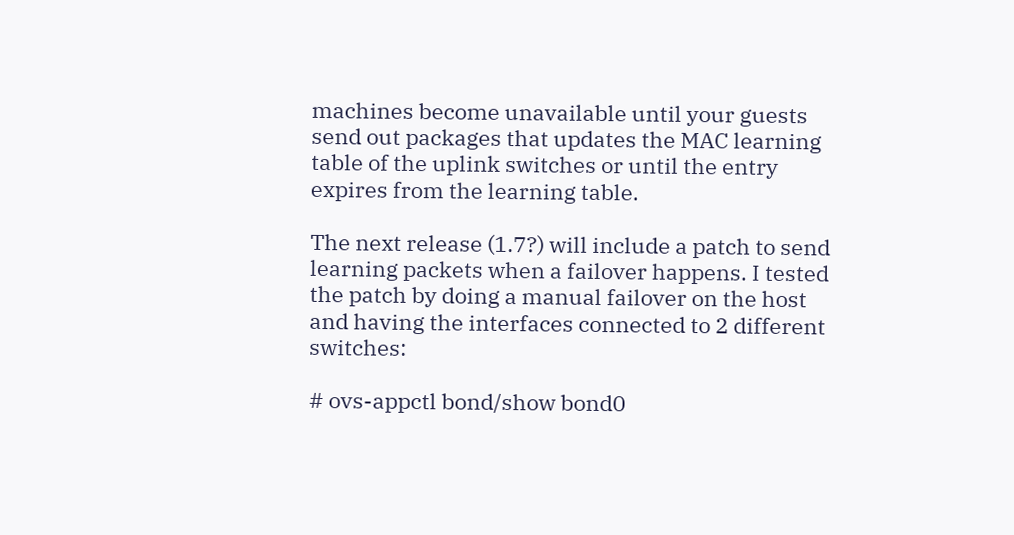machines become unavailable until your guests send out packages that updates the MAC learning table of the uplink switches or until the entry expires from the learning table.

The next release (1.7?) will include a patch to send learning packets when a failover happens. I tested the patch by doing a manual failover on the host and having the interfaces connected to 2 different switches:

# ovs-appctl bond/show bond0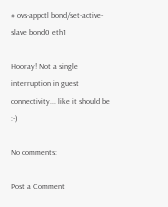# ovs-appctl bond/set-active-slave bond0 eth1

Hooray! Not a single interruption in guest connectivity... like it should be :-)

No comments:

Post a Comment